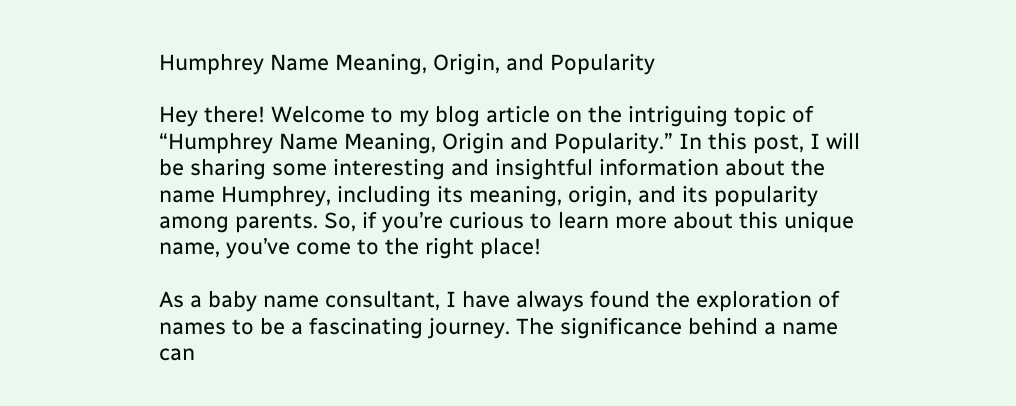Humphrey Name Meaning, Origin, and Popularity

Hey there! Welcome to my blog article on the intriguing topic of “Humphrey Name Meaning, Origin and Popularity.” In this post, I will be sharing some interesting and insightful information about the name Humphrey, including its meaning, origin, and its popularity among parents. So, if you’re curious to learn more about this unique name, you’ve come to the right place!

As a baby name consultant, I have always found the exploration of names to be a fascinating journey. The significance behind a name can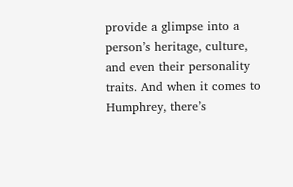provide a glimpse into a person’s heritage, culture, and even their personality traits. And when it comes to Humphrey, there’s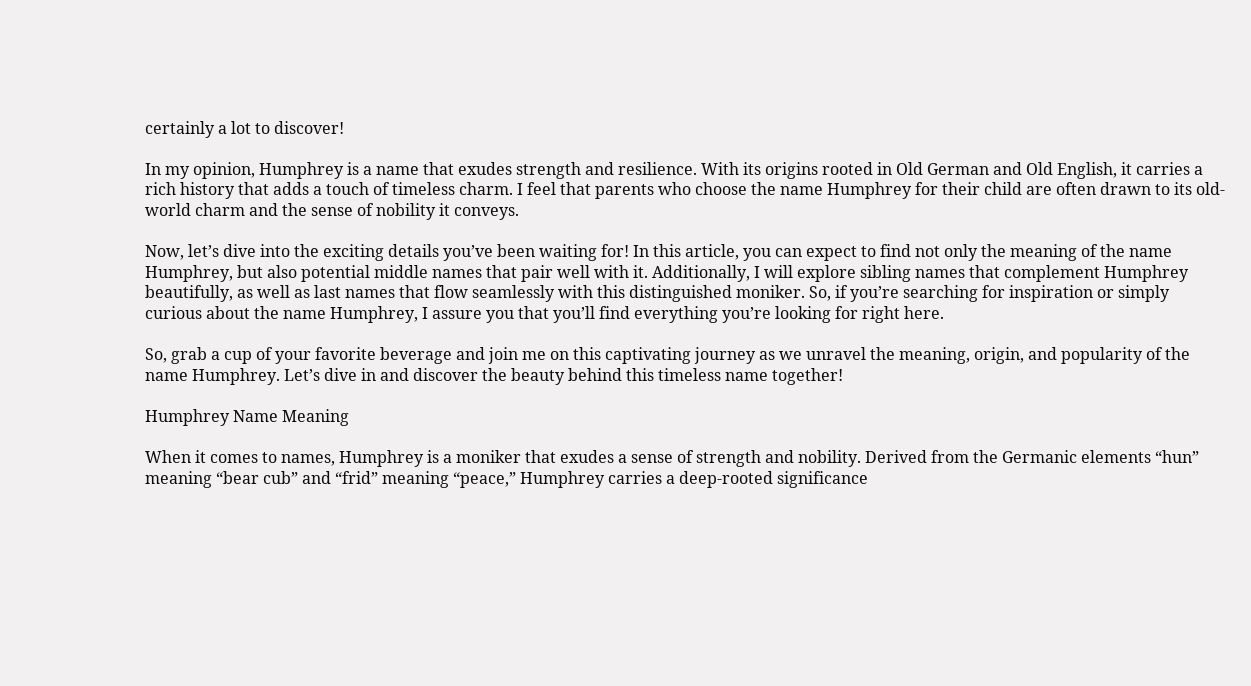certainly a lot to discover!

In my opinion, Humphrey is a name that exudes strength and resilience. With its origins rooted in Old German and Old English, it carries a rich history that adds a touch of timeless charm. I feel that parents who choose the name Humphrey for their child are often drawn to its old-world charm and the sense of nobility it conveys.

Now, let’s dive into the exciting details you’ve been waiting for! In this article, you can expect to find not only the meaning of the name Humphrey, but also potential middle names that pair well with it. Additionally, I will explore sibling names that complement Humphrey beautifully, as well as last names that flow seamlessly with this distinguished moniker. So, if you’re searching for inspiration or simply curious about the name Humphrey, I assure you that you’ll find everything you’re looking for right here.

So, grab a cup of your favorite beverage and join me on this captivating journey as we unravel the meaning, origin, and popularity of the name Humphrey. Let’s dive in and discover the beauty behind this timeless name together!

Humphrey Name Meaning

When it comes to names, Humphrey is a moniker that exudes a sense of strength and nobility. Derived from the Germanic elements “hun” meaning “bear cub” and “frid” meaning “peace,” Humphrey carries a deep-rooted significance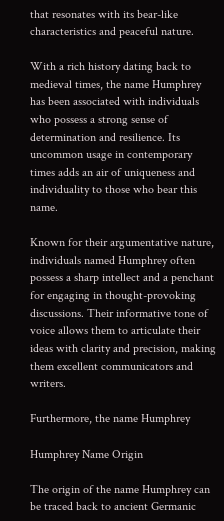that resonates with its bear-like characteristics and peaceful nature.

With a rich history dating back to medieval times, the name Humphrey has been associated with individuals who possess a strong sense of determination and resilience. Its uncommon usage in contemporary times adds an air of uniqueness and individuality to those who bear this name.

Known for their argumentative nature, individuals named Humphrey often possess a sharp intellect and a penchant for engaging in thought-provoking discussions. Their informative tone of voice allows them to articulate their ideas with clarity and precision, making them excellent communicators and writers.

Furthermore, the name Humphrey

Humphrey Name Origin

The origin of the name Humphrey can be traced back to ancient Germanic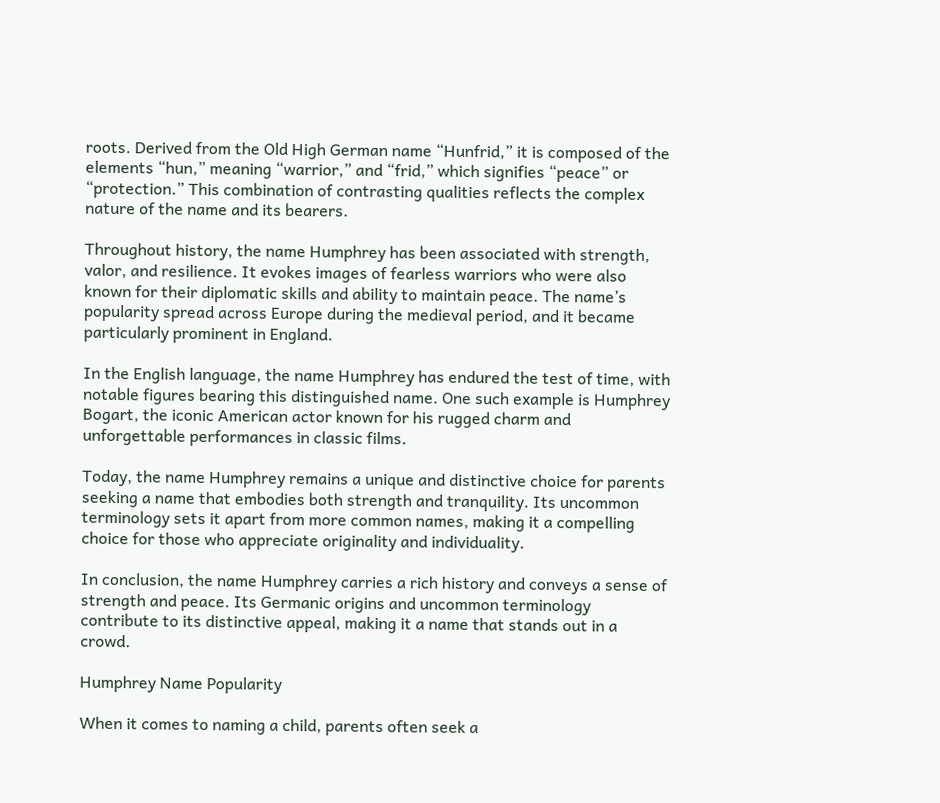roots. Derived from the Old High German name “Hunfrid,” it is composed of the elements “hun,” meaning “warrior,” and “frid,” which signifies “peace” or “protection.” This combination of contrasting qualities reflects the complex nature of the name and its bearers.

Throughout history, the name Humphrey has been associated with strength, valor, and resilience. It evokes images of fearless warriors who were also known for their diplomatic skills and ability to maintain peace. The name’s popularity spread across Europe during the medieval period, and it became particularly prominent in England.

In the English language, the name Humphrey has endured the test of time, with notable figures bearing this distinguished name. One such example is Humphrey Bogart, the iconic American actor known for his rugged charm and unforgettable performances in classic films.

Today, the name Humphrey remains a unique and distinctive choice for parents seeking a name that embodies both strength and tranquility. Its uncommon terminology sets it apart from more common names, making it a compelling choice for those who appreciate originality and individuality.

In conclusion, the name Humphrey carries a rich history and conveys a sense of strength and peace. Its Germanic origins and uncommon terminology contribute to its distinctive appeal, making it a name that stands out in a crowd.

Humphrey Name Popularity

When it comes to naming a child, parents often seek a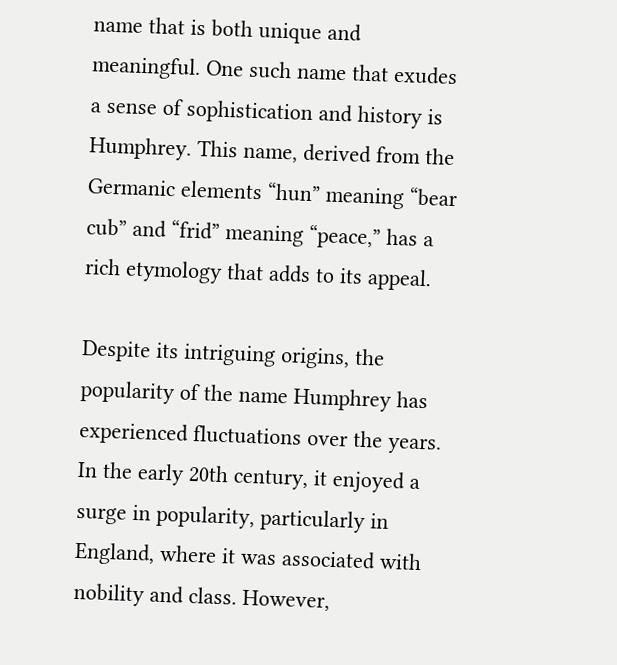name that is both unique and meaningful. One such name that exudes a sense of sophistication and history is Humphrey. This name, derived from the Germanic elements “hun” meaning “bear cub” and “frid” meaning “peace,” has a rich etymology that adds to its appeal.

Despite its intriguing origins, the popularity of the name Humphrey has experienced fluctuations over the years. In the early 20th century, it enjoyed a surge in popularity, particularly in England, where it was associated with nobility and class. However,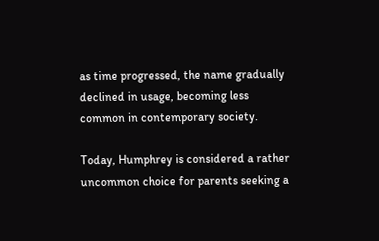as time progressed, the name gradually declined in usage, becoming less common in contemporary society.

Today, Humphrey is considered a rather uncommon choice for parents seeking a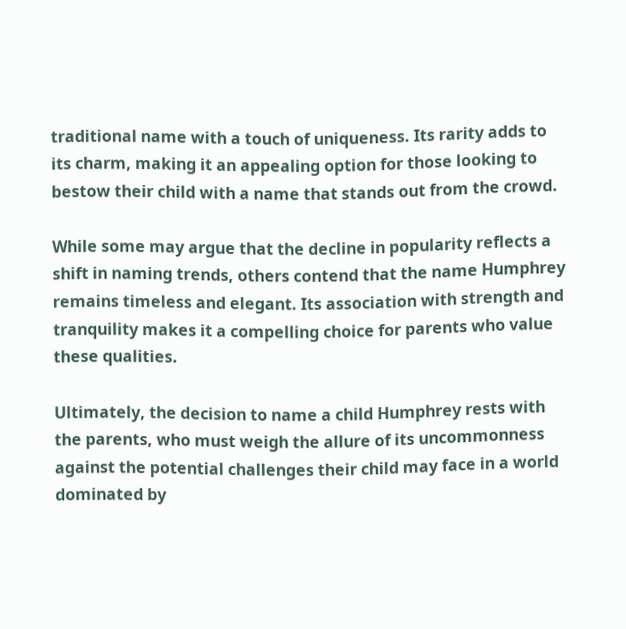traditional name with a touch of uniqueness. Its rarity adds to its charm, making it an appealing option for those looking to bestow their child with a name that stands out from the crowd.

While some may argue that the decline in popularity reflects a shift in naming trends, others contend that the name Humphrey remains timeless and elegant. Its association with strength and tranquility makes it a compelling choice for parents who value these qualities.

Ultimately, the decision to name a child Humphrey rests with the parents, who must weigh the allure of its uncommonness against the potential challenges their child may face in a world dominated by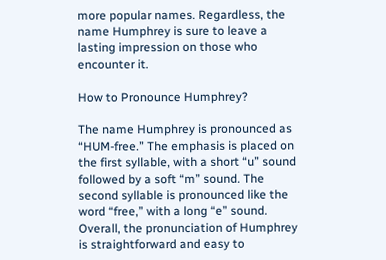more popular names. Regardless, the name Humphrey is sure to leave a lasting impression on those who encounter it.

How to Pronounce Humphrey?

The name Humphrey is pronounced as “HUM-free.” The emphasis is placed on the first syllable, with a short “u” sound followed by a soft “m” sound. The second syllable is pronounced like the word “free,” with a long “e” sound. Overall, the pronunciation of Humphrey is straightforward and easy to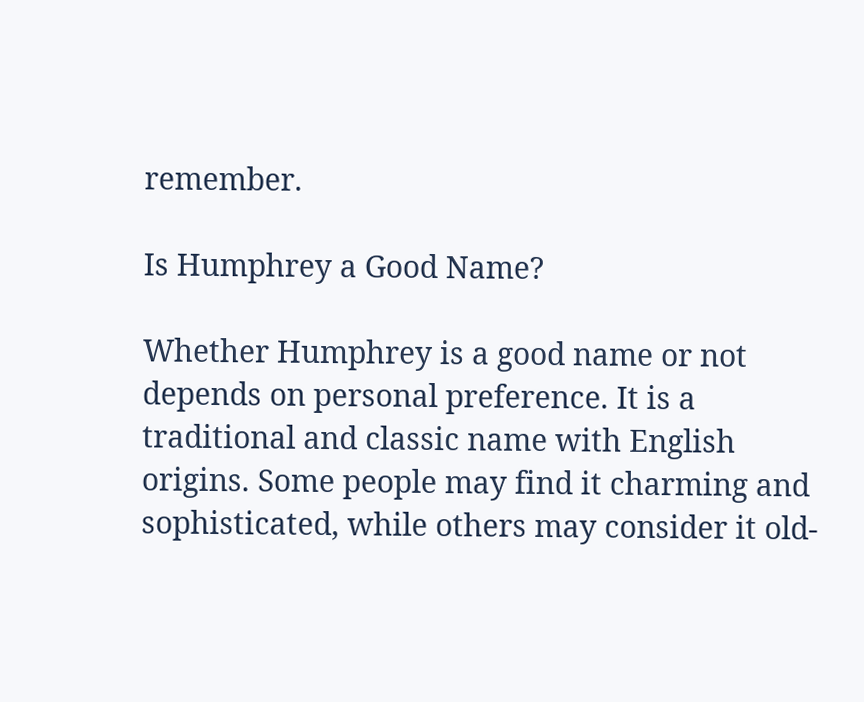remember.

Is Humphrey a Good Name?

Whether Humphrey is a good name or not depends on personal preference. It is a traditional and classic name with English origins. Some people may find it charming and sophisticated, while others may consider it old-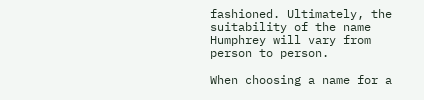fashioned. Ultimately, the suitability of the name Humphrey will vary from person to person.

When choosing a name for a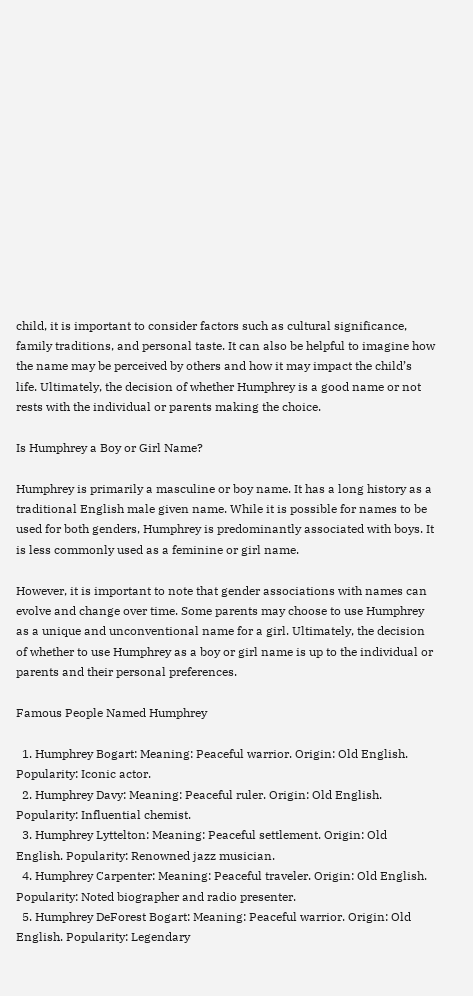child, it is important to consider factors such as cultural significance, family traditions, and personal taste. It can also be helpful to imagine how the name may be perceived by others and how it may impact the child’s life. Ultimately, the decision of whether Humphrey is a good name or not rests with the individual or parents making the choice.

Is Humphrey a Boy or Girl Name?

Humphrey is primarily a masculine or boy name. It has a long history as a traditional English male given name. While it is possible for names to be used for both genders, Humphrey is predominantly associated with boys. It is less commonly used as a feminine or girl name.

However, it is important to note that gender associations with names can evolve and change over time. Some parents may choose to use Humphrey as a unique and unconventional name for a girl. Ultimately, the decision of whether to use Humphrey as a boy or girl name is up to the individual or parents and their personal preferences.

Famous People Named Humphrey

  1. Humphrey Bogart: Meaning: Peaceful warrior. Origin: Old English. Popularity: Iconic actor.
  2. Humphrey Davy: Meaning: Peaceful ruler. Origin: Old English. Popularity: Influential chemist.
  3. Humphrey Lyttelton: Meaning: Peaceful settlement. Origin: Old English. Popularity: Renowned jazz musician.
  4. Humphrey Carpenter: Meaning: Peaceful traveler. Origin: Old English. Popularity: Noted biographer and radio presenter.
  5. Humphrey DeForest Bogart: Meaning: Peaceful warrior. Origin: Old English. Popularity: Legendary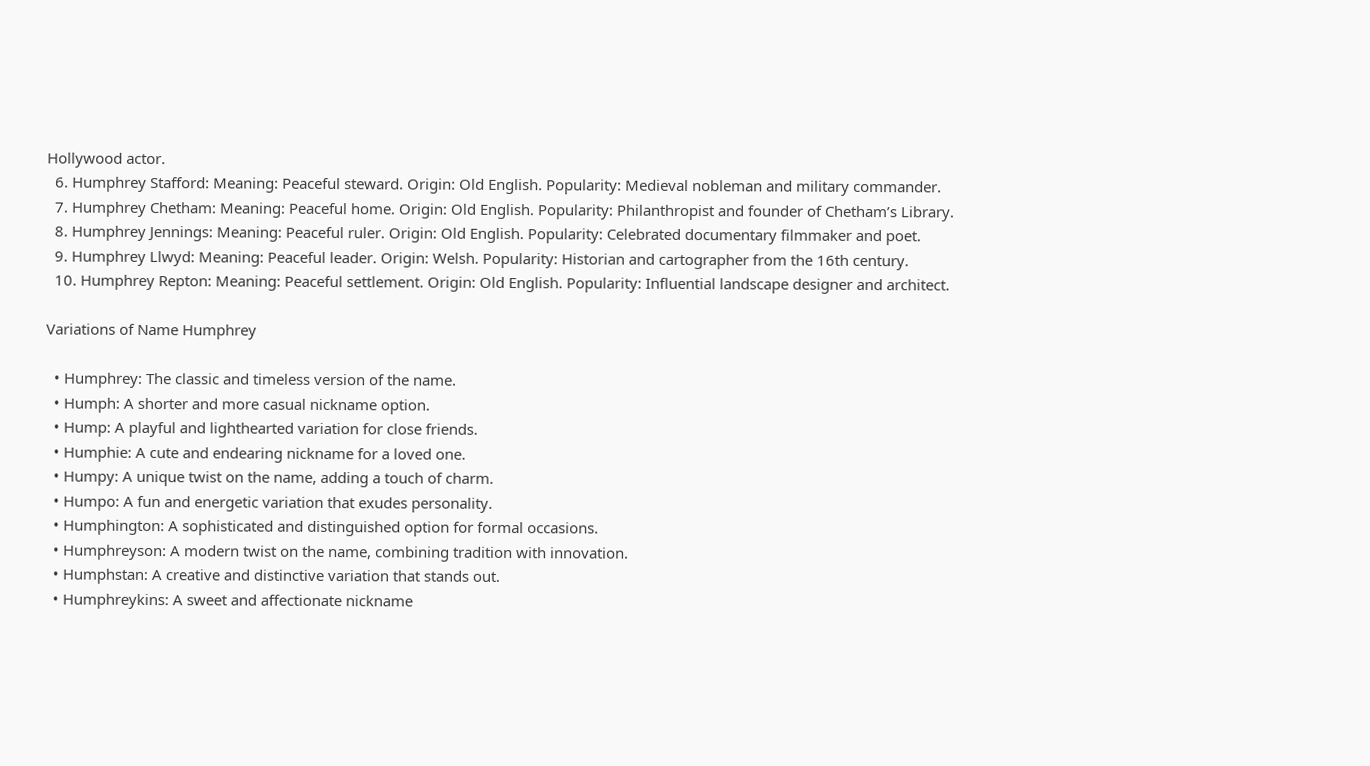Hollywood actor.
  6. Humphrey Stafford: Meaning: Peaceful steward. Origin: Old English. Popularity: Medieval nobleman and military commander.
  7. Humphrey Chetham: Meaning: Peaceful home. Origin: Old English. Popularity: Philanthropist and founder of Chetham’s Library.
  8. Humphrey Jennings: Meaning: Peaceful ruler. Origin: Old English. Popularity: Celebrated documentary filmmaker and poet.
  9. Humphrey Llwyd: Meaning: Peaceful leader. Origin: Welsh. Popularity: Historian and cartographer from the 16th century.
  10. Humphrey Repton: Meaning: Peaceful settlement. Origin: Old English. Popularity: Influential landscape designer and architect.

Variations of Name Humphrey

  • Humphrey: The classic and timeless version of the name.
  • Humph: A shorter and more casual nickname option.
  • Hump: A playful and lighthearted variation for close friends.
  • Humphie: A cute and endearing nickname for a loved one.
  • Humpy: A unique twist on the name, adding a touch of charm.
  • Humpo: A fun and energetic variation that exudes personality.
  • Humphington: A sophisticated and distinguished option for formal occasions.
  • Humphreyson: A modern twist on the name, combining tradition with innovation.
  • Humphstan: A creative and distinctive variation that stands out.
  • Humphreykins: A sweet and affectionate nickname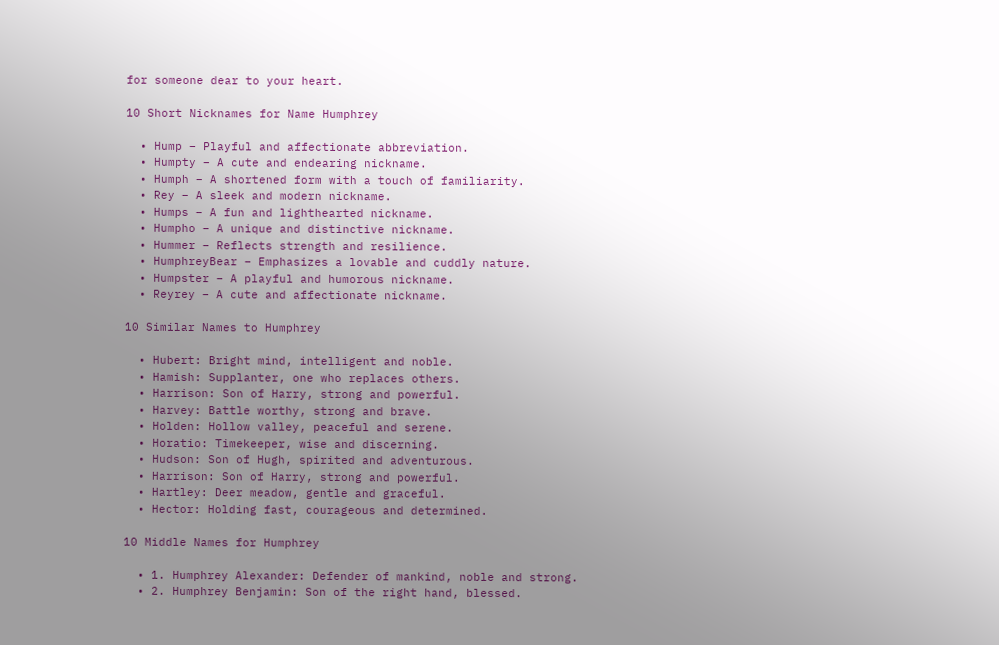for someone dear to your heart.

10 Short Nicknames for Name Humphrey

  • Hump – Playful and affectionate abbreviation.
  • Humpty – A cute and endearing nickname.
  • Humph – A shortened form with a touch of familiarity.
  • Rey – A sleek and modern nickname.
  • Humps – A fun and lighthearted nickname.
  • Humpho – A unique and distinctive nickname.
  • Hummer – Reflects strength and resilience.
  • HumphreyBear – Emphasizes a lovable and cuddly nature.
  • Humpster – A playful and humorous nickname.
  • Reyrey – A cute and affectionate nickname.

10 Similar Names to Humphrey

  • Hubert: Bright mind, intelligent and noble.
  • Hamish: Supplanter, one who replaces others.
  • Harrison: Son of Harry, strong and powerful.
  • Harvey: Battle worthy, strong and brave.
  • Holden: Hollow valley, peaceful and serene.
  • Horatio: Timekeeper, wise and discerning.
  • Hudson: Son of Hugh, spirited and adventurous.
  • Harrison: Son of Harry, strong and powerful.
  • Hartley: Deer meadow, gentle and graceful.
  • Hector: Holding fast, courageous and determined.

10 Middle Names for Humphrey

  • 1. Humphrey Alexander: Defender of mankind, noble and strong.
  • 2. Humphrey Benjamin: Son of the right hand, blessed.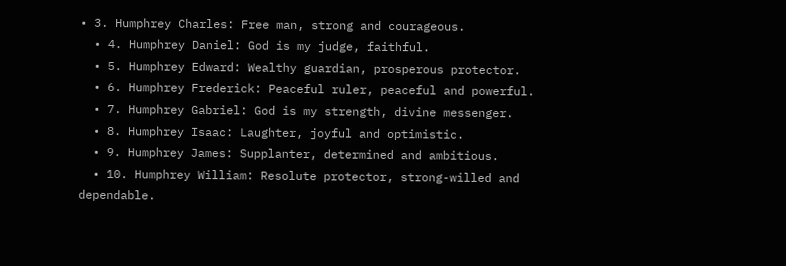• 3. Humphrey Charles: Free man, strong and courageous.
  • 4. Humphrey Daniel: God is my judge, faithful.
  • 5. Humphrey Edward: Wealthy guardian, prosperous protector.
  • 6. Humphrey Frederick: Peaceful ruler, peaceful and powerful.
  • 7. Humphrey Gabriel: God is my strength, divine messenger.
  • 8. Humphrey Isaac: Laughter, joyful and optimistic.
  • 9. Humphrey James: Supplanter, determined and ambitious.
  • 10. Humphrey William: Resolute protector, strong-willed and dependable.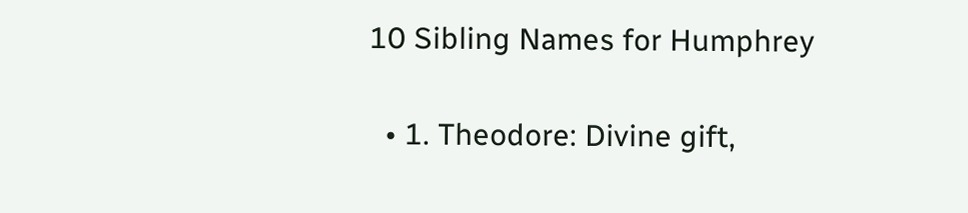10 Sibling Names for Humphrey

  • 1. Theodore: Divine gift,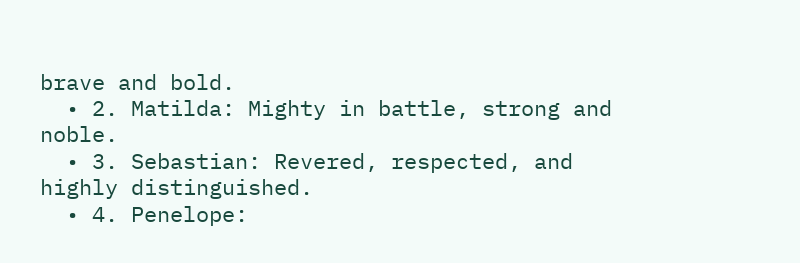brave and bold.
  • 2. Matilda: Mighty in battle, strong and noble.
  • 3. Sebastian: Revered, respected, and highly distinguished.
  • 4. Penelope: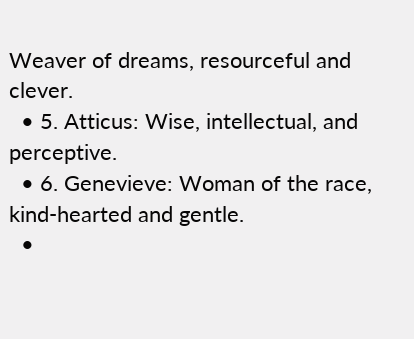Weaver of dreams, resourceful and clever.
  • 5. Atticus: Wise, intellectual, and perceptive.
  • 6. Genevieve: Woman of the race, kind-hearted and gentle.
  •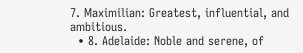7. Maximilian: Greatest, influential, and ambitious.
  • 8. Adelaide: Noble and serene, of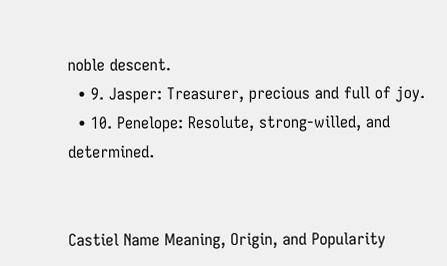noble descent.
  • 9. Jasper: Treasurer, precious and full of joy.
  • 10. Penelope: Resolute, strong-willed, and determined.


Castiel Name Meaning, Origin, and Popularity